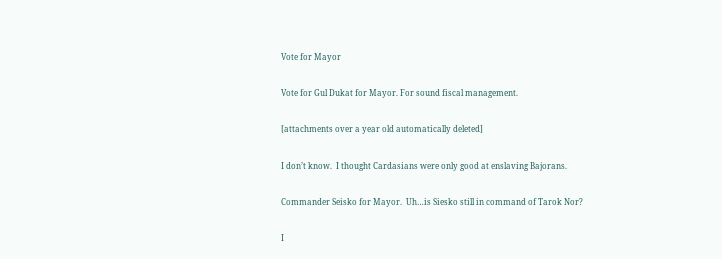Vote for Mayor

Vote for Gul Dukat for Mayor. For sound fiscal management.

[attachments over a year old automatically deleted]

I don’t know.  I thought Cardasians were only good at enslaving Bajorans.

Commander Seisko for Mayor.  Uh…is Siesko still in command of Tarok Nor?

I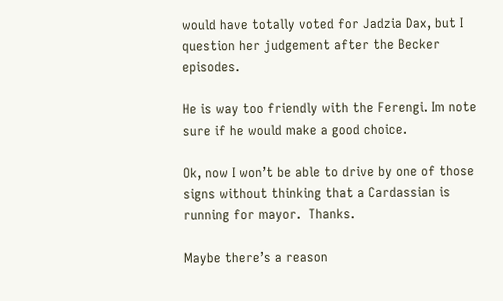would have totally voted for Jadzia Dax, but I question her judgement after the Becker episodes.

He is way too friendly with the Ferengi. Im note sure if he would make a good choice.

Ok, now I won’t be able to drive by one of those signs without thinking that a Cardassian is running for mayor.  Thanks.

Maybe there’s a reason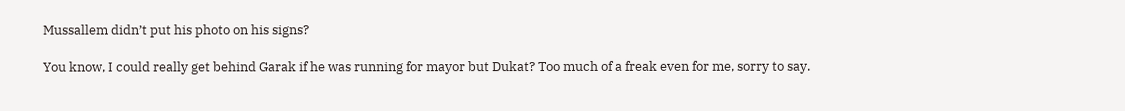Mussallem didn’t put his photo on his signs?

You know, I could really get behind Garak if he was running for mayor but Dukat? Too much of a freak even for me, sorry to say.